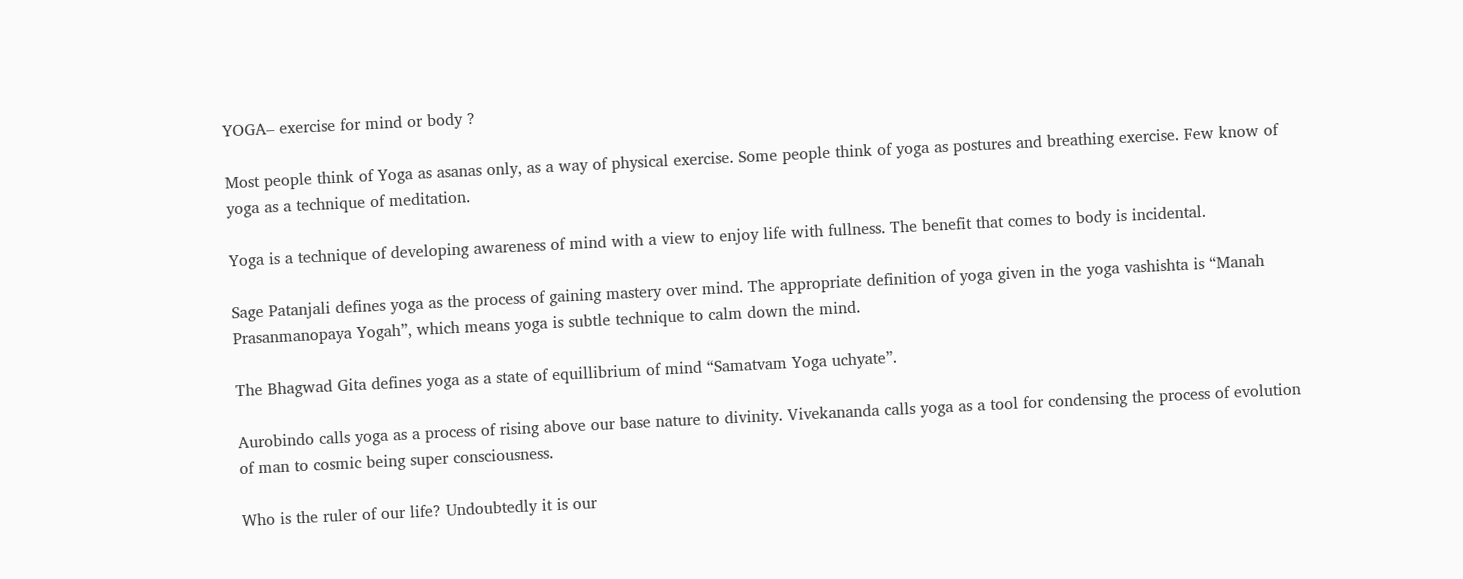YOGA– exercise for mind or body ?

Most people think of Yoga as asanas only, as a way of physical exercise. Some people think of yoga as postures and breathing exercise. Few know of yoga as a technique of meditation.

Yoga is a technique of developing awareness of mind with a view to enjoy life with fullness. The benefit that comes to body is incidental.

Sage Patanjali defines yoga as the process of gaining mastery over mind. The appropriate definition of yoga given in the yoga vashishta is “Manah Prasanmanopaya Yogah”, which means yoga is subtle technique to calm down the mind.

The Bhagwad Gita defines yoga as a state of equillibrium of mind “Samatvam Yoga uchyate”.

Aurobindo calls yoga as a process of rising above our base nature to divinity. Vivekananda calls yoga as a tool for condensing the process of evolution of man to cosmic being super consciousness.

Who is the ruler of our life? Undoubtedly it is our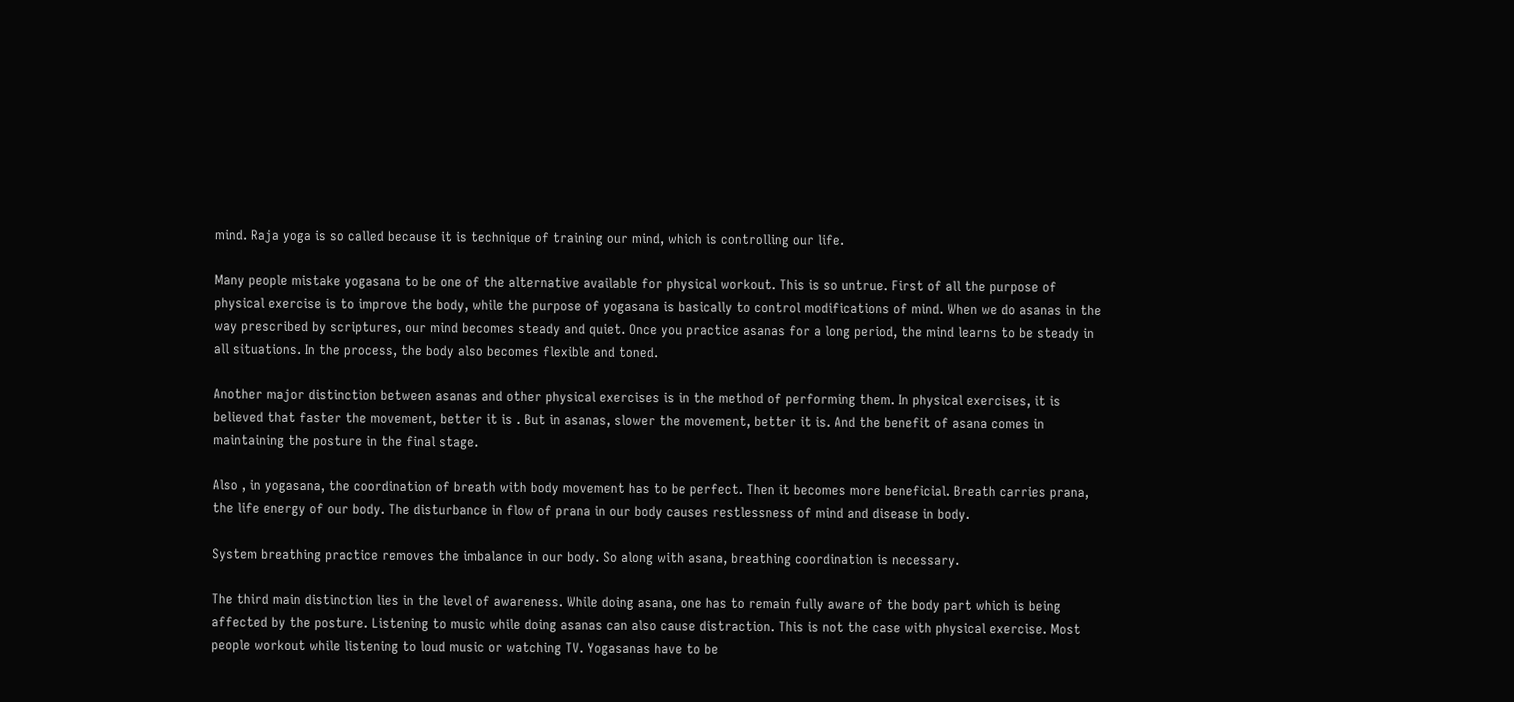mind. Raja yoga is so called because it is technique of training our mind, which is controlling our life.

Many people mistake yogasana to be one of the alternative available for physical workout. This is so untrue. First of all the purpose of physical exercise is to improve the body, while the purpose of yogasana is basically to control modifications of mind. When we do asanas in the way prescribed by scriptures, our mind becomes steady and quiet. Once you practice asanas for a long period, the mind learns to be steady in all situations. In the process, the body also becomes flexible and toned.

Another major distinction between asanas and other physical exercises is in the method of performing them. In physical exercises, it is believed that faster the movement, better it is . But in asanas, slower the movement, better it is. And the benefit of asana comes in maintaining the posture in the final stage.

Also , in yogasana, the coordination of breath with body movement has to be perfect. Then it becomes more beneficial. Breath carries prana, the life energy of our body. The disturbance in flow of prana in our body causes restlessness of mind and disease in body.

System breathing practice removes the imbalance in our body. So along with asana, breathing coordination is necessary.

The third main distinction lies in the level of awareness. While doing asana, one has to remain fully aware of the body part which is being affected by the posture. Listening to music while doing asanas can also cause distraction. This is not the case with physical exercise. Most people workout while listening to loud music or watching TV. Yogasanas have to be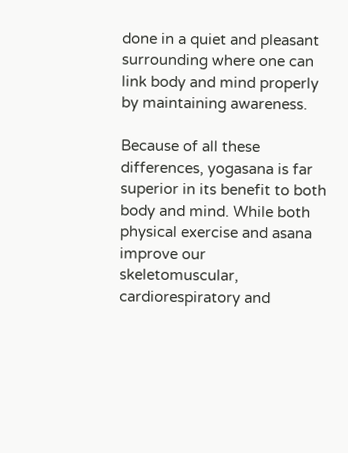done in a quiet and pleasant surrounding where one can link body and mind properly by maintaining awareness.

Because of all these differences, yogasana is far superior in its benefit to both body and mind. While both physical exercise and asana improve our skeletomuscular, cardiorespiratory and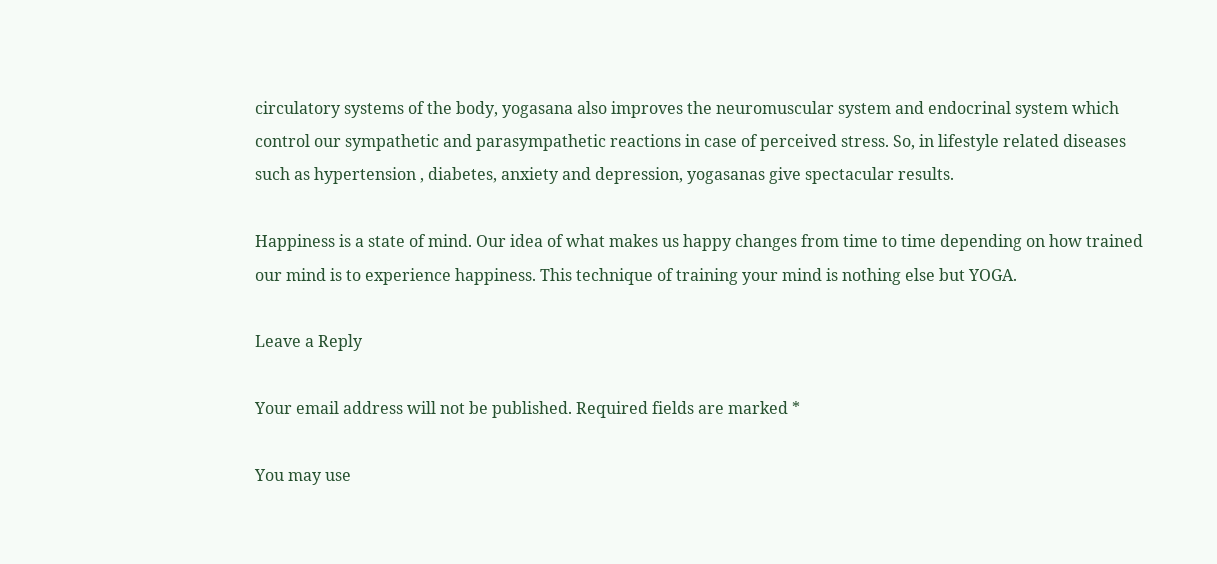circulatory systems of the body, yogasana also improves the neuromuscular system and endocrinal system which control our sympathetic and parasympathetic reactions in case of perceived stress. So, in lifestyle related diseases such as hypertension , diabetes, anxiety and depression, yogasanas give spectacular results.

Happiness is a state of mind. Our idea of what makes us happy changes from time to time depending on how trained our mind is to experience happiness. This technique of training your mind is nothing else but YOGA.

Leave a Reply

Your email address will not be published. Required fields are marked *

You may use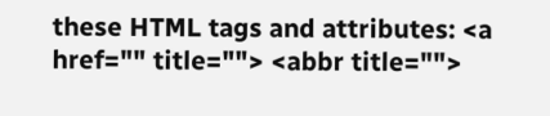these HTML tags and attributes: <a href="" title=""> <abbr title="">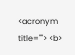<acronym title=""> <b>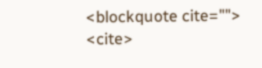<blockquote cite=""> <cite>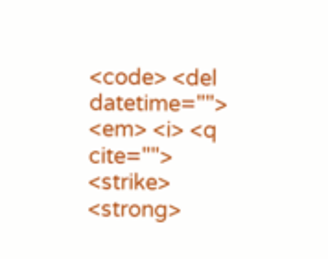<code> <del datetime=""> <em> <i> <q cite=""> <strike> <strong>